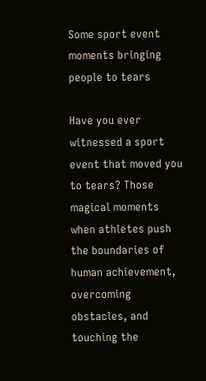Some sport event moments bringing people to tears

Have you ever witnessed a sport event that moved you to tears? Those magical moments when athletes push the boundaries of human achievement, overcoming obstacles, and touching the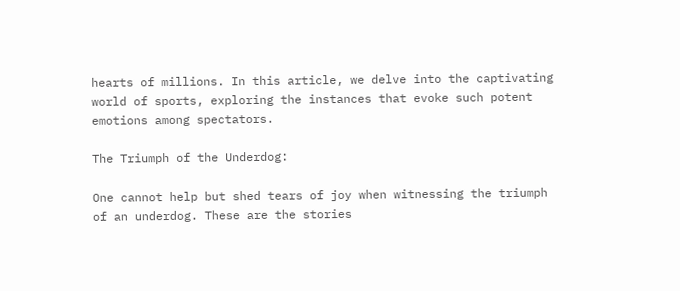hearts of millions. In this article, we delve into the captivating world of sports, exploring the instances that evoke such potent emotions among spectators.

The Triumph of the Underdog:

One cannot help but shed tears of joy when witnessing the triumph of an underdog. These are the stories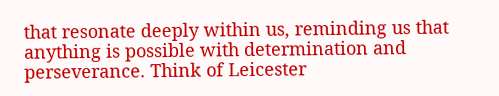that resonate deeply within us, reminding us that anything is possible with determination and perseverance. Think of Leicester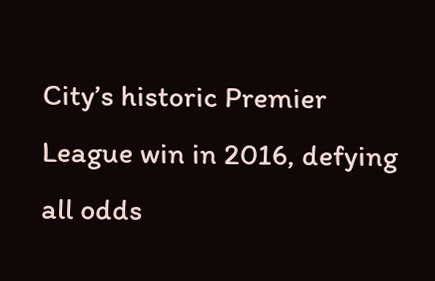City’s historic Premier League win in 2016, defying all odds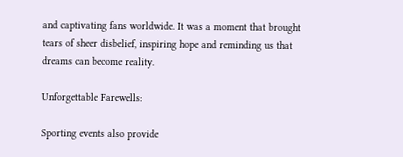and captivating fans worldwide. It was a moment that brought tears of sheer disbelief, inspiring hope and reminding us that dreams can become reality.

Unforgettable Farewells:

Sporting events also provide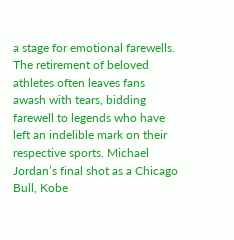a stage for emotional farewells. The retirement of beloved athletes often leaves fans awash with tears, bidding farewell to legends who have left an indelible mark on their respective sports. Michael Jordan’s final shot as a Chicago Bull, Kobe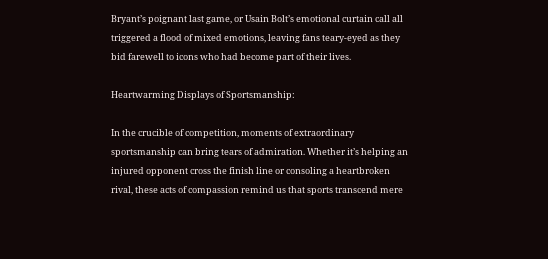Bryant’s poignant last game, or Usain Bolt’s emotional curtain call all triggered a flood of mixed emotions, leaving fans teary-eyed as they bid farewell to icons who had become part of their lives.

Heartwarming Displays of Sportsmanship:

In the crucible of competition, moments of extraordinary sportsmanship can bring tears of admiration. Whether it’s helping an injured opponent cross the finish line or consoling a heartbroken rival, these acts of compassion remind us that sports transcend mere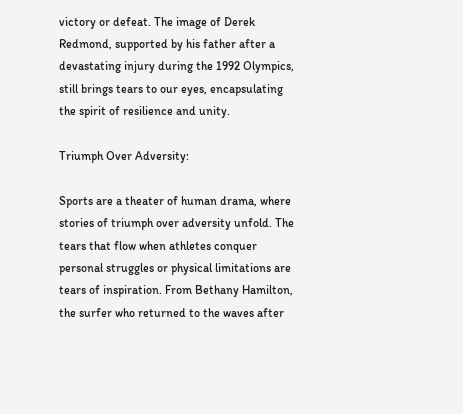victory or defeat. The image of Derek Redmond, supported by his father after a devastating injury during the 1992 Olympics, still brings tears to our eyes, encapsulating the spirit of resilience and unity.

Triumph Over Adversity:

Sports are a theater of human drama, where stories of triumph over adversity unfold. The tears that flow when athletes conquer personal struggles or physical limitations are tears of inspiration. From Bethany Hamilton, the surfer who returned to the waves after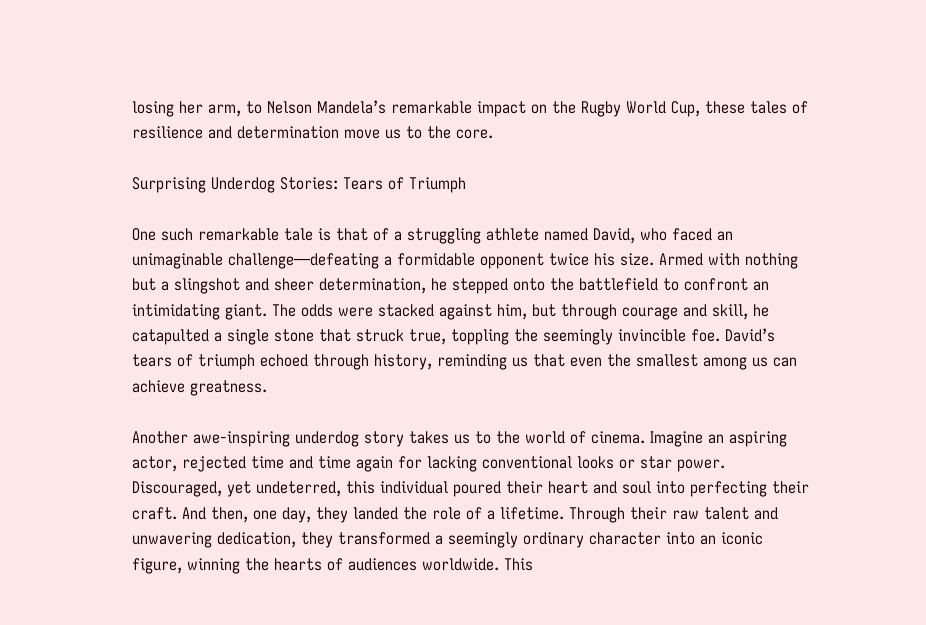losing her arm, to Nelson Mandela’s remarkable impact on the Rugby World Cup, these tales of resilience and determination move us to the core.

Surprising Underdog Stories: Tears of Triumph

One such remarkable tale is that of a struggling athlete named David, who faced an unimaginable challenge—defeating a formidable opponent twice his size. Armed with nothing but a slingshot and sheer determination, he stepped onto the battlefield to confront an intimidating giant. The odds were stacked against him, but through courage and skill, he catapulted a single stone that struck true, toppling the seemingly invincible foe. David’s tears of triumph echoed through history, reminding us that even the smallest among us can achieve greatness.

Another awe-inspiring underdog story takes us to the world of cinema. Imagine an aspiring actor, rejected time and time again for lacking conventional looks or star power. Discouraged, yet undeterred, this individual poured their heart and soul into perfecting their craft. And then, one day, they landed the role of a lifetime. Through their raw talent and unwavering dedication, they transformed a seemingly ordinary character into an iconic figure, winning the hearts of audiences worldwide. This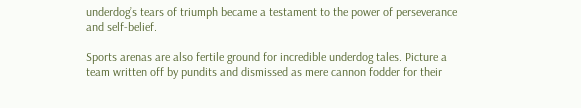underdog’s tears of triumph became a testament to the power of perseverance and self-belief.

Sports arenas are also fertile ground for incredible underdog tales. Picture a team written off by pundits and dismissed as mere cannon fodder for their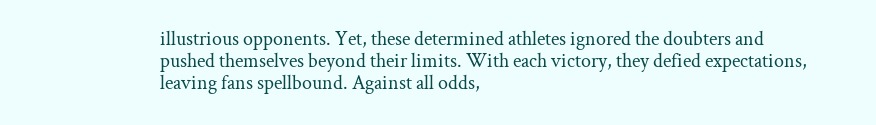illustrious opponents. Yet, these determined athletes ignored the doubters and pushed themselves beyond their limits. With each victory, they defied expectations, leaving fans spellbound. Against all odds,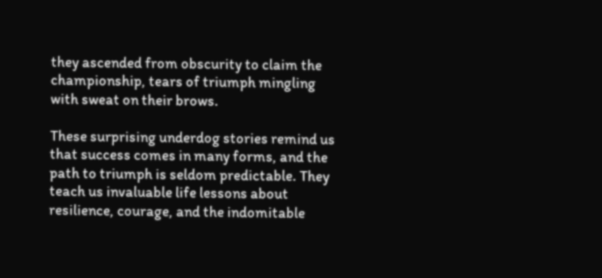they ascended from obscurity to claim the championship, tears of triumph mingling with sweat on their brows.

These surprising underdog stories remind us that success comes in many forms, and the path to triumph is seldom predictable. They teach us invaluable life lessons about resilience, courage, and the indomitable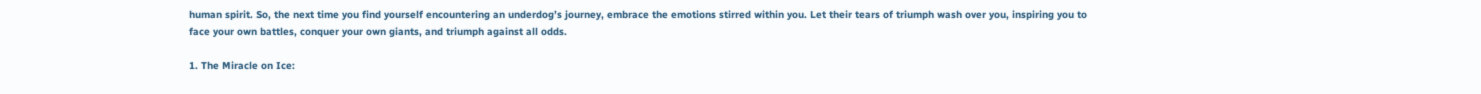human spirit. So, the next time you find yourself encountering an underdog’s journey, embrace the emotions stirred within you. Let their tears of triumph wash over you, inspiring you to face your own battles, conquer your own giants, and triumph against all odds.

1. The Miracle on Ice: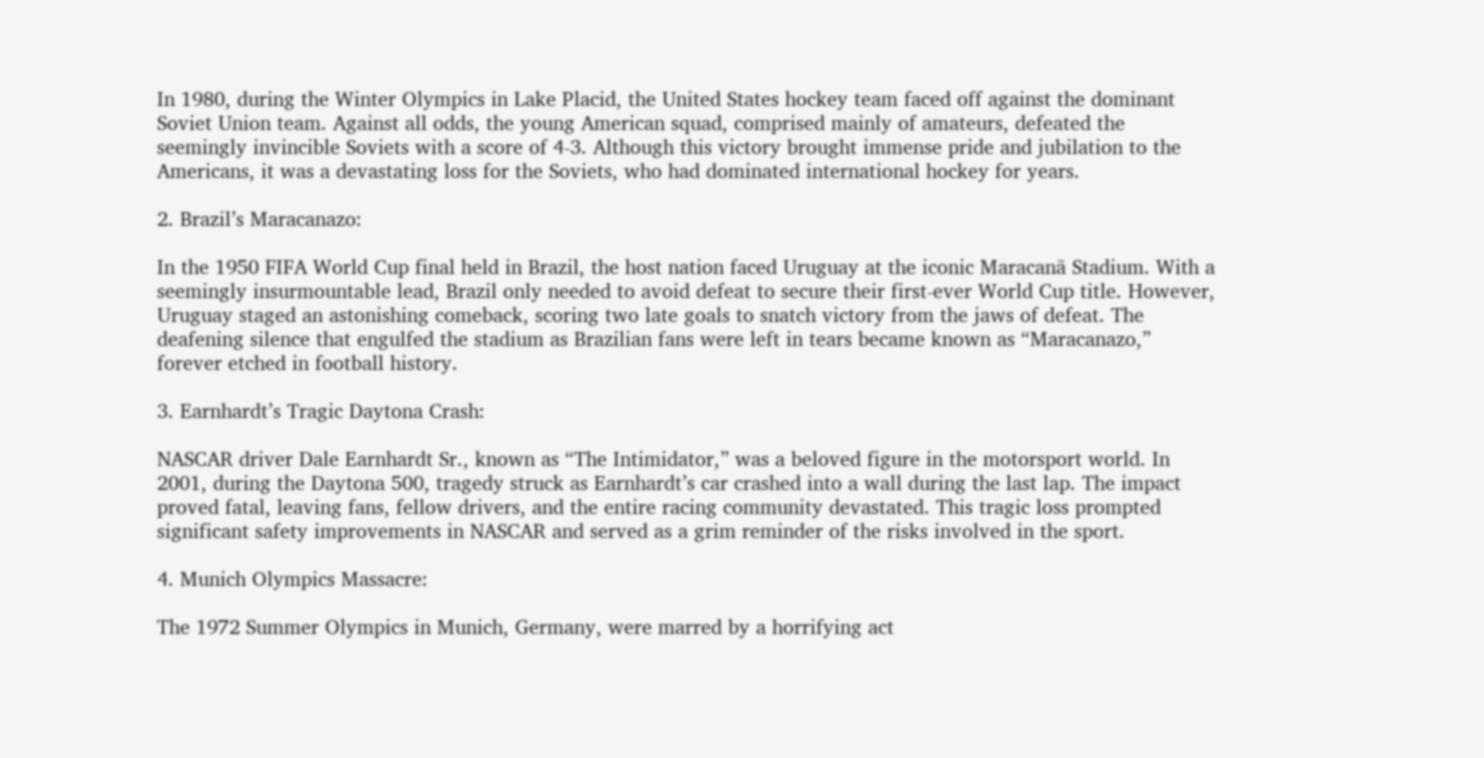In 1980, during the Winter Olympics in Lake Placid, the United States hockey team faced off against the dominant Soviet Union team. Against all odds, the young American squad, comprised mainly of amateurs, defeated the seemingly invincible Soviets with a score of 4-3. Although this victory brought immense pride and jubilation to the Americans, it was a devastating loss for the Soviets, who had dominated international hockey for years.

2. Brazil’s Maracanazo:

In the 1950 FIFA World Cup final held in Brazil, the host nation faced Uruguay at the iconic Maracanã Stadium. With a seemingly insurmountable lead, Brazil only needed to avoid defeat to secure their first-ever World Cup title. However, Uruguay staged an astonishing comeback, scoring two late goals to snatch victory from the jaws of defeat. The deafening silence that engulfed the stadium as Brazilian fans were left in tears became known as “Maracanazo,” forever etched in football history.

3. Earnhardt’s Tragic Daytona Crash:

NASCAR driver Dale Earnhardt Sr., known as “The Intimidator,” was a beloved figure in the motorsport world. In 2001, during the Daytona 500, tragedy struck as Earnhardt’s car crashed into a wall during the last lap. The impact proved fatal, leaving fans, fellow drivers, and the entire racing community devastated. This tragic loss prompted significant safety improvements in NASCAR and served as a grim reminder of the risks involved in the sport.

4. Munich Olympics Massacre:

The 1972 Summer Olympics in Munich, Germany, were marred by a horrifying act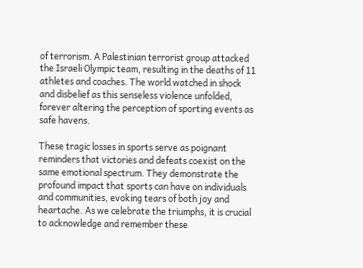of terrorism. A Palestinian terrorist group attacked the Israeli Olympic team, resulting in the deaths of 11 athletes and coaches. The world watched in shock and disbelief as this senseless violence unfolded, forever altering the perception of sporting events as safe havens.

These tragic losses in sports serve as poignant reminders that victories and defeats coexist on the same emotional spectrum. They demonstrate the profound impact that sports can have on individuals and communities, evoking tears of both joy and heartache. As we celebrate the triumphs, it is crucial to acknowledge and remember these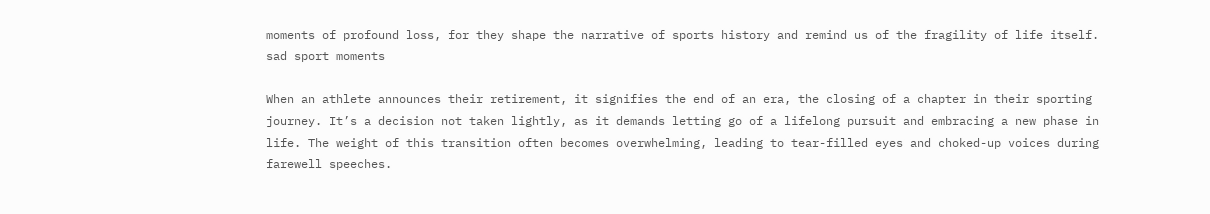moments of profound loss, for they shape the narrative of sports history and remind us of the fragility of life itself. sad sport moments

When an athlete announces their retirement, it signifies the end of an era, the closing of a chapter in their sporting journey. It’s a decision not taken lightly, as it demands letting go of a lifelong pursuit and embracing a new phase in life. The weight of this transition often becomes overwhelming, leading to tear-filled eyes and choked-up voices during farewell speeches.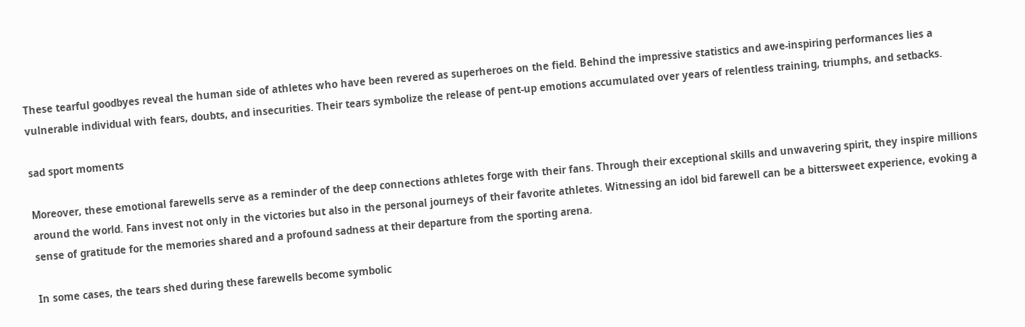These tearful goodbyes reveal the human side of athletes who have been revered as superheroes on the field. Behind the impressive statistics and awe-inspiring performances lies a vulnerable individual with fears, doubts, and insecurities. Their tears symbolize the release of pent-up emotions accumulated over years of relentless training, triumphs, and setbacks.

sad sport moments

Moreover, these emotional farewells serve as a reminder of the deep connections athletes forge with their fans. Through their exceptional skills and unwavering spirit, they inspire millions around the world. Fans invest not only in the victories but also in the personal journeys of their favorite athletes. Witnessing an idol bid farewell can be a bittersweet experience, evoking a sense of gratitude for the memories shared and a profound sadness at their departure from the sporting arena.

In some cases, the tears shed during these farewells become symbolic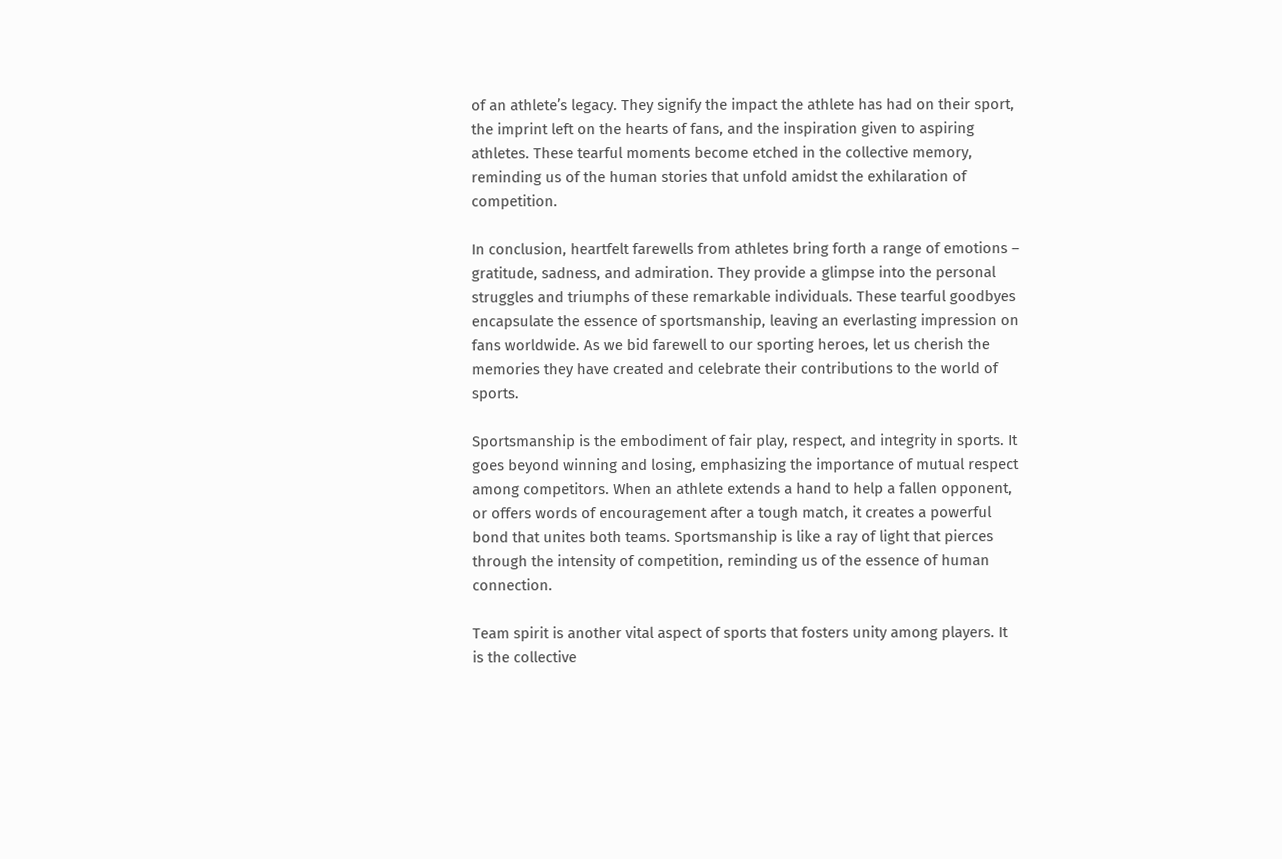of an athlete’s legacy. They signify the impact the athlete has had on their sport, the imprint left on the hearts of fans, and the inspiration given to aspiring athletes. These tearful moments become etched in the collective memory, reminding us of the human stories that unfold amidst the exhilaration of competition.

In conclusion, heartfelt farewells from athletes bring forth a range of emotions – gratitude, sadness, and admiration. They provide a glimpse into the personal struggles and triumphs of these remarkable individuals. These tearful goodbyes encapsulate the essence of sportsmanship, leaving an everlasting impression on fans worldwide. As we bid farewell to our sporting heroes, let us cherish the memories they have created and celebrate their contributions to the world of sports.

Sportsmanship is the embodiment of fair play, respect, and integrity in sports. It goes beyond winning and losing, emphasizing the importance of mutual respect among competitors. When an athlete extends a hand to help a fallen opponent, or offers words of encouragement after a tough match, it creates a powerful bond that unites both teams. Sportsmanship is like a ray of light that pierces through the intensity of competition, reminding us of the essence of human connection.

Team spirit is another vital aspect of sports that fosters unity among players. It is the collective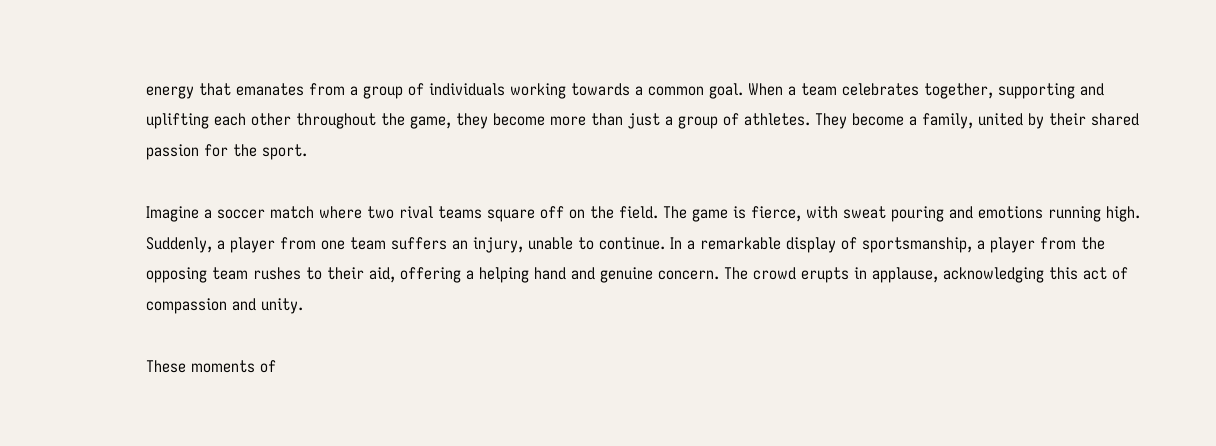energy that emanates from a group of individuals working towards a common goal. When a team celebrates together, supporting and uplifting each other throughout the game, they become more than just a group of athletes. They become a family, united by their shared passion for the sport.

Imagine a soccer match where two rival teams square off on the field. The game is fierce, with sweat pouring and emotions running high. Suddenly, a player from one team suffers an injury, unable to continue. In a remarkable display of sportsmanship, a player from the opposing team rushes to their aid, offering a helping hand and genuine concern. The crowd erupts in applause, acknowledging this act of compassion and unity.

These moments of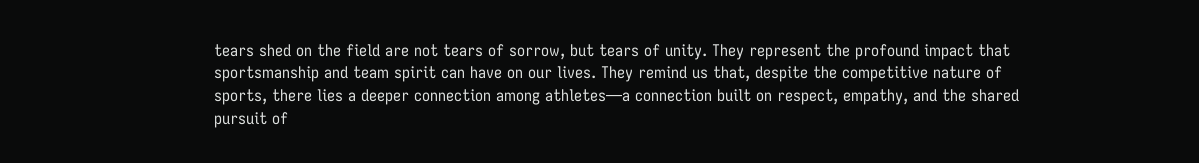tears shed on the field are not tears of sorrow, but tears of unity. They represent the profound impact that sportsmanship and team spirit can have on our lives. They remind us that, despite the competitive nature of sports, there lies a deeper connection among athletes—a connection built on respect, empathy, and the shared pursuit of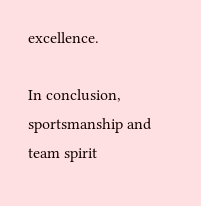excellence.

In conclusion, sportsmanship and team spirit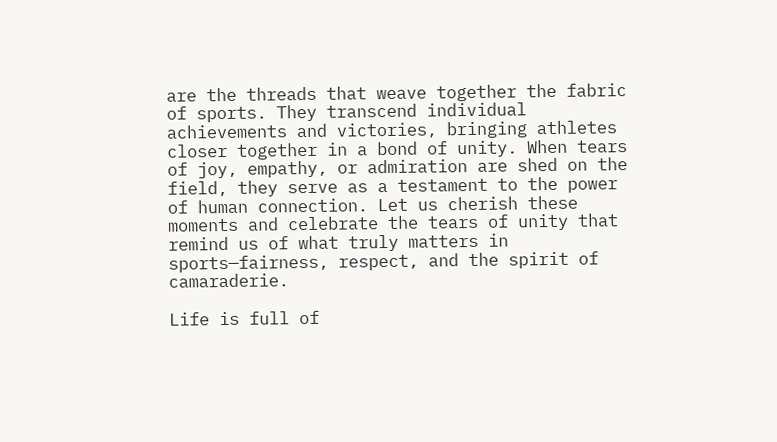are the threads that weave together the fabric of sports. They transcend individual achievements and victories, bringing athletes closer together in a bond of unity. When tears of joy, empathy, or admiration are shed on the field, they serve as a testament to the power of human connection. Let us cherish these moments and celebrate the tears of unity that remind us of what truly matters in sports—fairness, respect, and the spirit of camaraderie.

Life is full of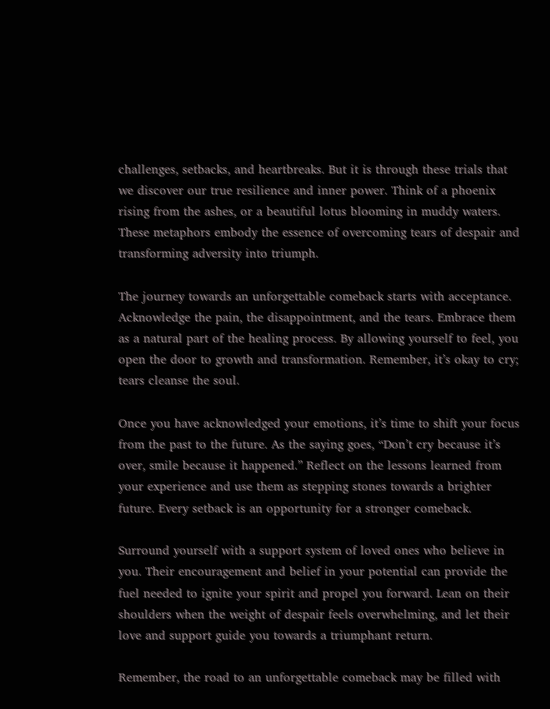challenges, setbacks, and heartbreaks. But it is through these trials that we discover our true resilience and inner power. Think of a phoenix rising from the ashes, or a beautiful lotus blooming in muddy waters. These metaphors embody the essence of overcoming tears of despair and transforming adversity into triumph.

The journey towards an unforgettable comeback starts with acceptance. Acknowledge the pain, the disappointment, and the tears. Embrace them as a natural part of the healing process. By allowing yourself to feel, you open the door to growth and transformation. Remember, it’s okay to cry; tears cleanse the soul.

Once you have acknowledged your emotions, it’s time to shift your focus from the past to the future. As the saying goes, “Don’t cry because it’s over, smile because it happened.” Reflect on the lessons learned from your experience and use them as stepping stones towards a brighter future. Every setback is an opportunity for a stronger comeback.

Surround yourself with a support system of loved ones who believe in you. Their encouragement and belief in your potential can provide the fuel needed to ignite your spirit and propel you forward. Lean on their shoulders when the weight of despair feels overwhelming, and let their love and support guide you towards a triumphant return.

Remember, the road to an unforgettable comeback may be filled with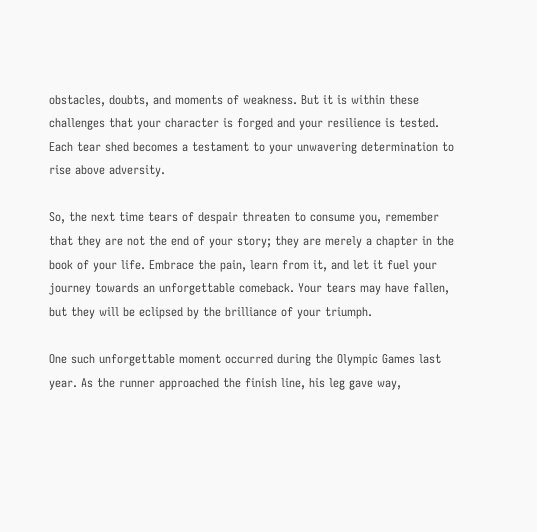obstacles, doubts, and moments of weakness. But it is within these challenges that your character is forged and your resilience is tested. Each tear shed becomes a testament to your unwavering determination to rise above adversity.

So, the next time tears of despair threaten to consume you, remember that they are not the end of your story; they are merely a chapter in the book of your life. Embrace the pain, learn from it, and let it fuel your journey towards an unforgettable comeback. Your tears may have fallen, but they will be eclipsed by the brilliance of your triumph.

One such unforgettable moment occurred during the Olympic Games last year. As the runner approached the finish line, his leg gave way,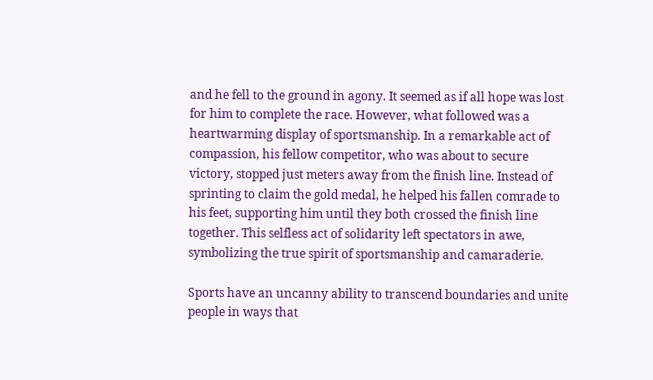and he fell to the ground in agony. It seemed as if all hope was lost for him to complete the race. However, what followed was a heartwarming display of sportsmanship. In a remarkable act of compassion, his fellow competitor, who was about to secure victory, stopped just meters away from the finish line. Instead of sprinting to claim the gold medal, he helped his fallen comrade to his feet, supporting him until they both crossed the finish line together. This selfless act of solidarity left spectators in awe, symbolizing the true spirit of sportsmanship and camaraderie.

Sports have an uncanny ability to transcend boundaries and unite people in ways that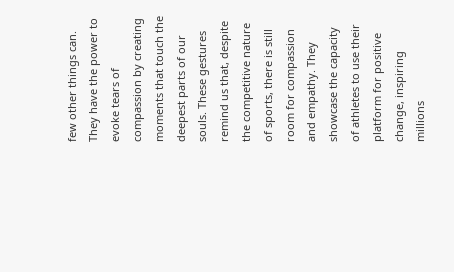few other things can. They have the power to evoke tears of compassion by creating moments that touch the deepest parts of our souls. These gestures remind us that, despite the competitive nature of sports, there is still room for compassion and empathy. They showcase the capacity of athletes to use their platform for positive change, inspiring millions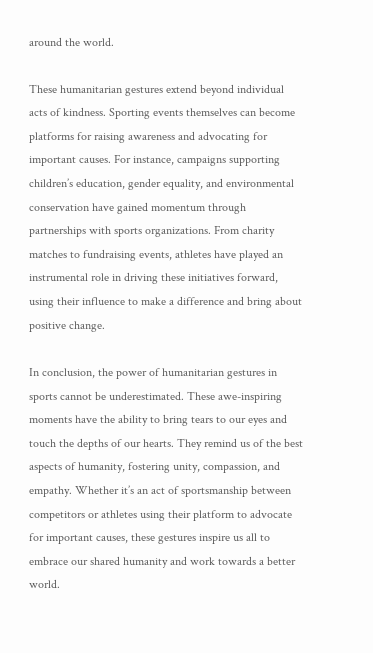around the world.

These humanitarian gestures extend beyond individual acts of kindness. Sporting events themselves can become platforms for raising awareness and advocating for important causes. For instance, campaigns supporting children’s education, gender equality, and environmental conservation have gained momentum through partnerships with sports organizations. From charity matches to fundraising events, athletes have played an instrumental role in driving these initiatives forward, using their influence to make a difference and bring about positive change.

In conclusion, the power of humanitarian gestures in sports cannot be underestimated. These awe-inspiring moments have the ability to bring tears to our eyes and touch the depths of our hearts. They remind us of the best aspects of humanity, fostering unity, compassion, and empathy. Whether it’s an act of sportsmanship between competitors or athletes using their platform to advocate for important causes, these gestures inspire us all to embrace our shared humanity and work towards a better world.